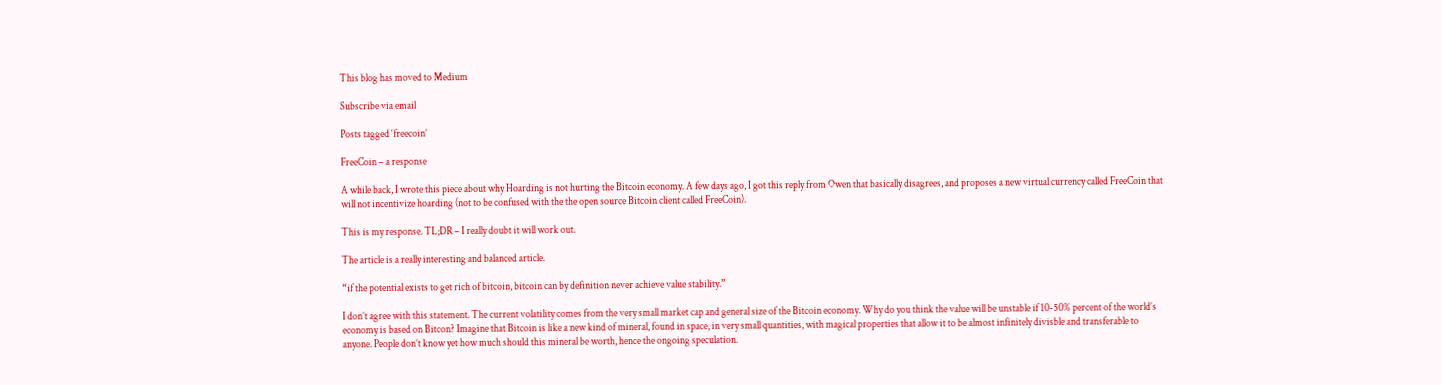This blog has moved to Medium

Subscribe via email

Posts tagged ‘freecoin’

FreeCoin – a response

A while back, I wrote this piece about why Hoarding is not hurting the Bitcoin economy. A few days ago, I got this reply from Owen that basically disagrees, and proposes a new virtual currency called FreeCoin that will not incentivize hoarding (not to be confused with the the open source Bitcoin client called FreeCoin).

This is my response. TL;DR – I really doubt it will work out.

The article is a really interesting and balanced article.

“if the potential exists to get rich of bitcoin, bitcoin can by definition never achieve value stability.”

I don’t agree with this statement. The current volatility comes from the very small market cap and general size of the Bitcoin economy. Why do you think the value will be unstable if 10-50% percent of the world’s economy is based on Bitcon? Imagine that Bitcoin is like a new kind of mineral, found in space, in very small quantities, with magical properties that allow it to be almost infinitely divisble and transferable to anyone. People don’t know yet how much should this mineral be worth, hence the ongoing speculation.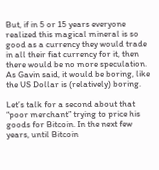But, if in 5 or 15 years everyone realized this magical mineral is so good as a currency they would trade in all their fiat currency for it, then there would be no more speculation. As Gavin said, it would be boring, like the US Dollar is (relatively) boring.

Let’s talk for a second about that “poor merchant” trying to price his goods for Bitcoin. In the next few years, until Bitcoin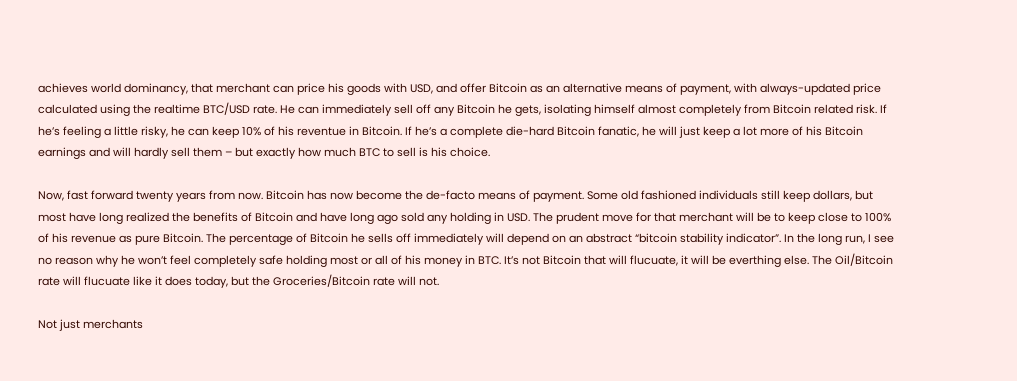achieves world dominancy, that merchant can price his goods with USD, and offer Bitcoin as an alternative means of payment, with always-updated price calculated using the realtime BTC/USD rate. He can immediately sell off any Bitcoin he gets, isolating himself almost completely from Bitcoin related risk. If he’s feeling a little risky, he can keep 10% of his reventue in Bitcoin. If he’s a complete die-hard Bitcoin fanatic, he will just keep a lot more of his Bitcoin earnings and will hardly sell them – but exactly how much BTC to sell is his choice.

Now, fast forward twenty years from now. Bitcoin has now become the de-facto means of payment. Some old fashioned individuals still keep dollars, but most have long realized the benefits of Bitcoin and have long ago sold any holding in USD. The prudent move for that merchant will be to keep close to 100% of his revenue as pure Bitcoin. The percentage of Bitcoin he sells off immediately will depend on an abstract “bitcoin stability indicator”. In the long run, I see no reason why he won’t feel completely safe holding most or all of his money in BTC. It’s not Bitcoin that will flucuate, it will be everthing else. The Oil/Bitcoin rate will flucuate like it does today, but the Groceries/Bitcoin rate will not.

Not just merchants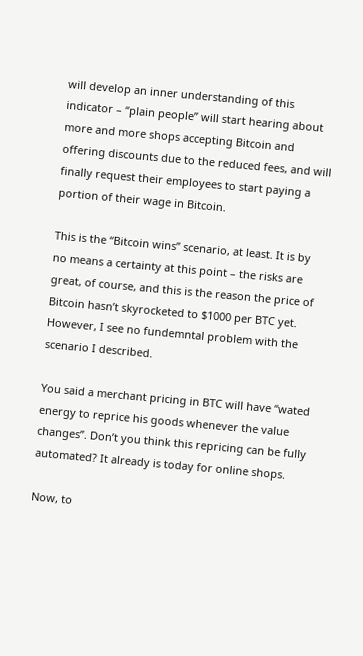will develop an inner understanding of this indicator – “plain people” will start hearing about more and more shops accepting Bitcoin and offering discounts due to the reduced fees, and will finally request their employees to start paying a portion of their wage in Bitcoin.

This is the “Bitcoin wins” scenario, at least. It is by no means a certainty at this point – the risks are great, of course, and this is the reason the price of Bitcoin hasn’t skyrocketed to $1000 per BTC yet. However, I see no fundemntal problem with the scenario I described.

You said a merchant pricing in BTC will have “wated energy to reprice his goods whenever the value changes”. Don’t you think this repricing can be fully automated? It already is today for online shops.

Now, to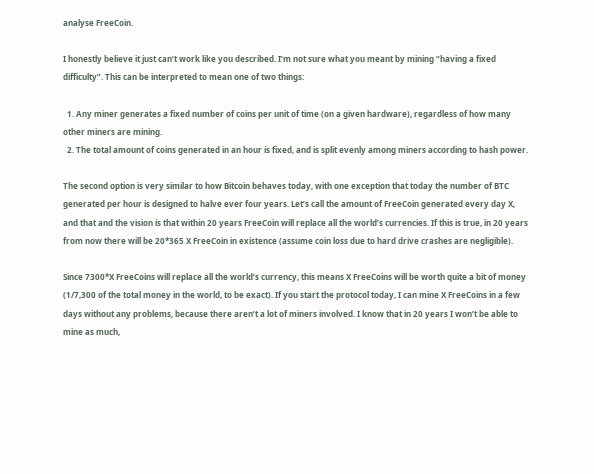analyse FreeCoin.

I honestly believe it just can’t work like you described. I’m not sure what you meant by mining “having a fixed difficulty”. This can be interpreted to mean one of two things:

  1. Any miner generates a fixed number of coins per unit of time (on a given hardware), regardless of how many other miners are mining.
  2. The total amount of coins generated in an hour is fixed, and is split evenly among miners according to hash power.

The second option is very similar to how Bitcoin behaves today, with one exception that today the number of BTC generated per hour is designed to halve ever four years. Let’s call the amount of FreeCoin generated every day X, and that and the vision is that within 20 years FreeCoin will replace all the world’s currencies. If this is true, in 20 years from now there will be 20*365 X FreeCoin in existence (assume coin loss due to hard drive crashes are negligible).

Since 7300*X FreeCoins will replace all the world’s currency, this means X FreeCoins will be worth quite a bit of money (1/7,300 of the total money in the world, to be exact). If you start the protocol today, I can mine X FreeCoins in a few days without any problems, because there aren’t a lot of miners involved. I know that in 20 years I won’t be able to mine as much,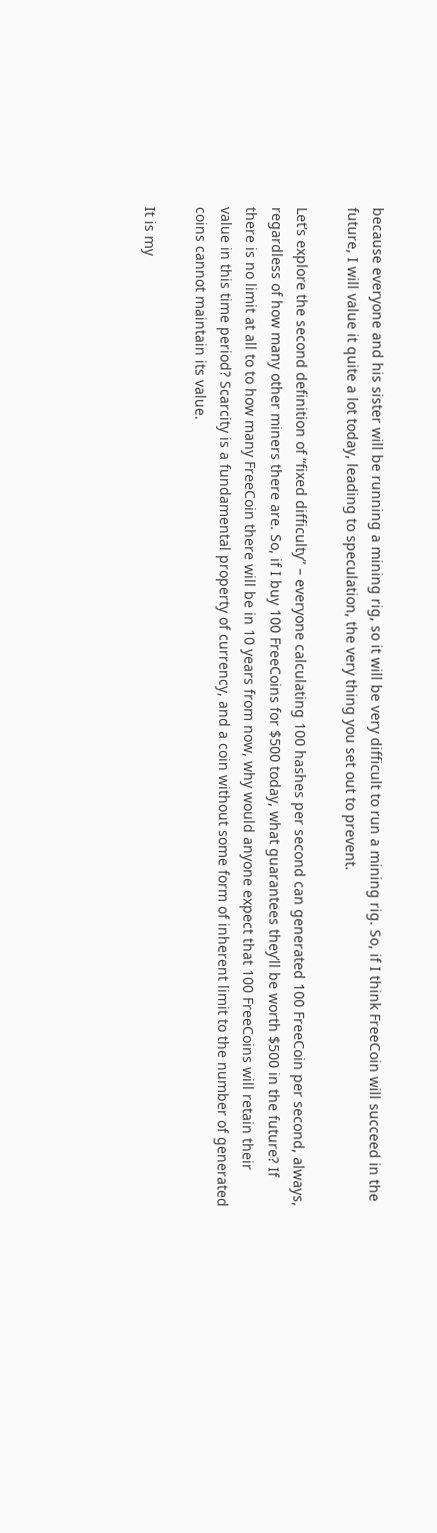because everyone and his sister will be running a mining rig, so it will be very difficult to run a mining rig. So, if I think FreeCoin will succeed in the future, I will value it quite a lot today, leading to speculation, the very thing you set out to prevent.

Let’s explore the second definition of “fixed difficulty” – everyone calculating 100 hashes per second can generated 100 FreeCoin per second, always, regardless of how many other miners there are. So, if I buy 100 FreeCoins for $500 today, what guarantees they’ll be worth $500 in the future? If there is no limit at all to to how many FreeCoin there will be in 10 years from now, why would anyone expect that 100 FreeCoins will retain their value in this time period? Scarcity is a fundamental property of currency, and a coin without some form of inherent limit to the number of generated coins cannot maintain its value.

It is my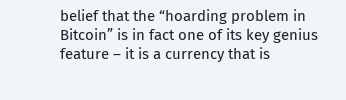belief that the “hoarding problem in Bitcoin” is in fact one of its key genius feature – it is a currency that is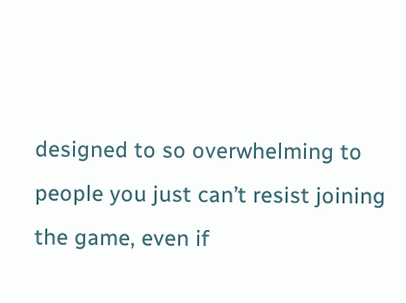designed to so overwhelming to people you just can’t resist joining the game, even if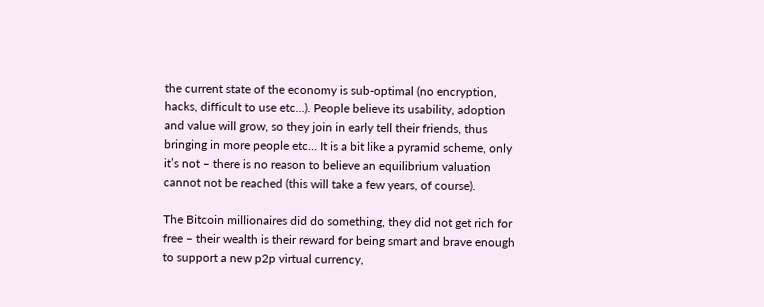the current state of the economy is sub-optimal (no encryption, hacks, difficult to use etc…). People believe its usability, adoption and value will grow, so they join in early tell their friends, thus bringing in more people etc… It is a bit like a pyramid scheme, only it’s not – there is no reason to believe an equilibrium valuation cannot not be reached (this will take a few years, of course).

The Bitcoin millionaires did do something, they did not get rich for free – their wealth is their reward for being smart and brave enough to support a new p2p virtual currency,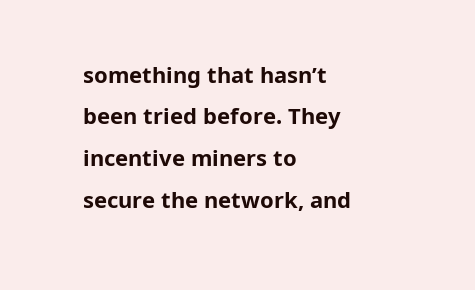something that hasn’t been tried before. They incentive miners to secure the network, and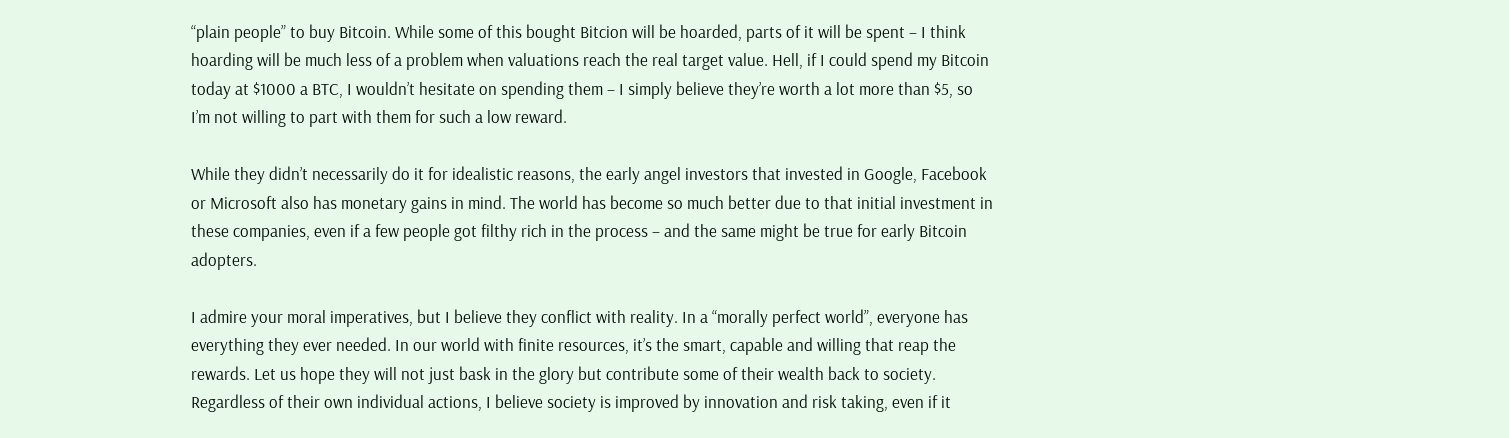“plain people” to buy Bitcoin. While some of this bought Bitcion will be hoarded, parts of it will be spent – I think hoarding will be much less of a problem when valuations reach the real target value. Hell, if I could spend my Bitcoin today at $1000 a BTC, I wouldn’t hesitate on spending them – I simply believe they’re worth a lot more than $5, so I’m not willing to part with them for such a low reward.

While they didn’t necessarily do it for idealistic reasons, the early angel investors that invested in Google, Facebook or Microsoft also has monetary gains in mind. The world has become so much better due to that initial investment in these companies, even if a few people got filthy rich in the process – and the same might be true for early Bitcoin adopters.

I admire your moral imperatives, but I believe they conflict with reality. In a “morally perfect world”, everyone has everything they ever needed. In our world with finite resources, it’s the smart, capable and willing that reap the rewards. Let us hope they will not just bask in the glory but contribute some of their wealth back to society. Regardless of their own individual actions, I believe society is improved by innovation and risk taking, even if it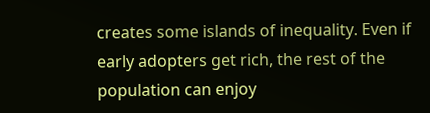creates some islands of inequality. Even if early adopters get rich, the rest of the population can enjoy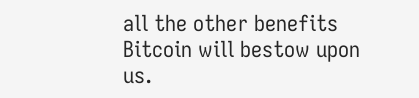all the other benefits Bitcoin will bestow upon us.